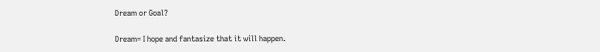Dream or Goal?

Dream= I hope and fantasize that it will happen.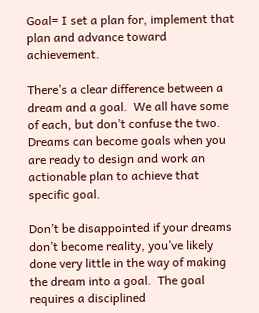Goal= I set a plan for, implement that plan and advance toward achievement.

There’s a clear difference between a dream and a goal.  We all have some of each, but don’t confuse the two.  Dreams can become goals when you are ready to design and work an actionable plan to achieve that specific goal.

Don’t be disappointed if your dreams don’t become reality, you’ve likely done very little in the way of making the dream into a goal.  The goal requires a disciplined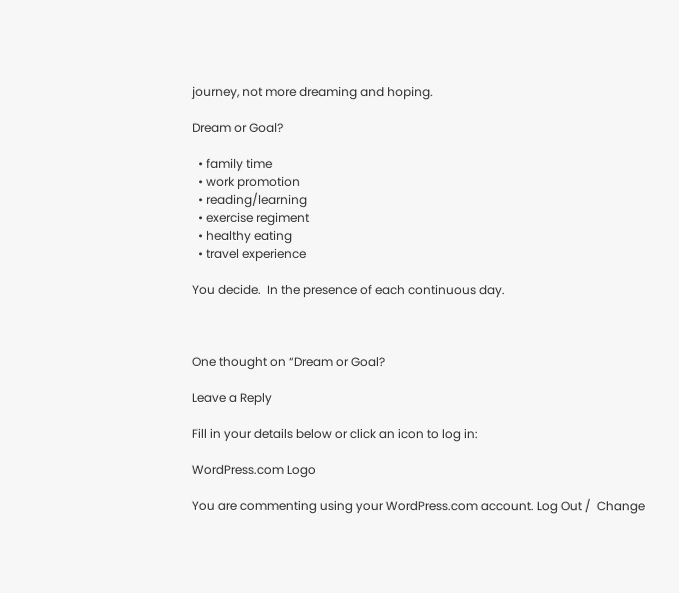journey, not more dreaming and hoping.

Dream or Goal?

  • family time
  • work promotion
  • reading/learning
  • exercise regiment
  • healthy eating
  • travel experience

You decide.  In the presence of each continuous day.



One thought on “Dream or Goal?

Leave a Reply

Fill in your details below or click an icon to log in:

WordPress.com Logo

You are commenting using your WordPress.com account. Log Out /  Change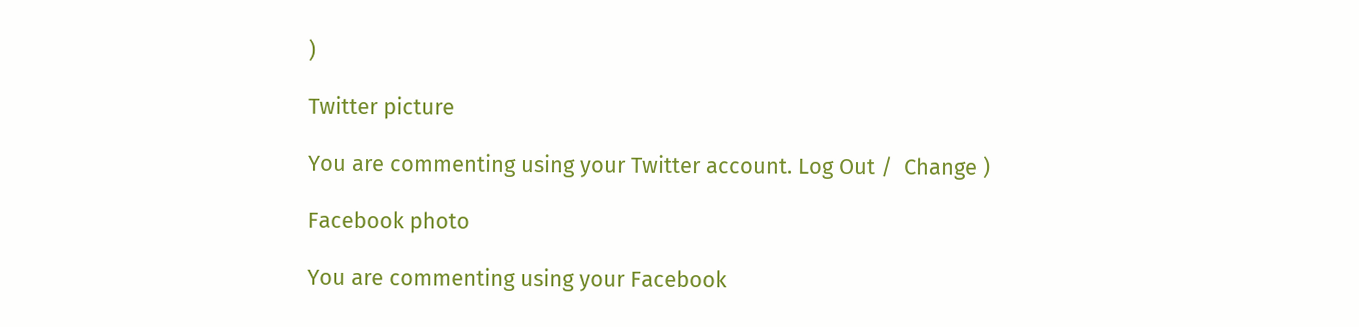)

Twitter picture

You are commenting using your Twitter account. Log Out /  Change )

Facebook photo

You are commenting using your Facebook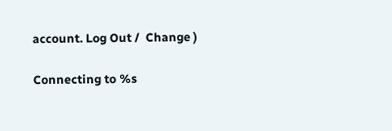account. Log Out /  Change )

Connecting to %s